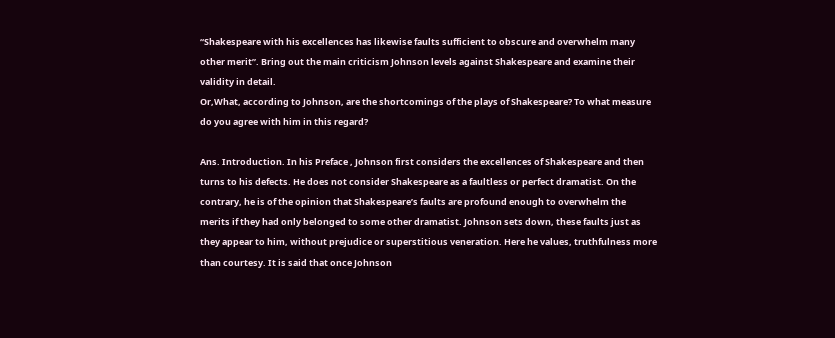“Shakespeare with his excellences has likewise faults sufficient to obscure and overwhelm many other merit”. Bring out the main criticism Johnson levels against Shakespeare and examine their validity in detail.
Or,What, according to Johnson, are the shortcomings of the plays of Shakespeare? To what measure do you agree with him in this regard?

Ans. Introduction. In his Preface , Johnson first considers the excellences of Shakespeare and then turns to his defects. He does not consider Shakespeare as a faultless or perfect dramatist. On the contrary, he is of the opinion that Shakespeare’s faults are profound enough to overwhelm the merits if they had only belonged to some other dramatist. Johnson sets down, these faults just as they appear to him, without prejudice or superstitious veneration. Here he values, truthfulness more than courtesy. It is said that once Johnson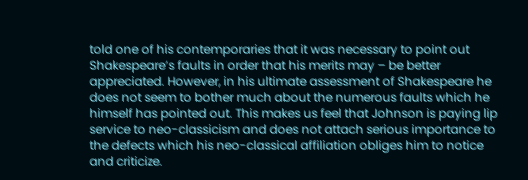told one of his contemporaries that it was necessary to point out Shakespeare’s faults in order that his merits may – be better appreciated. However, in his ultimate assessment of Shakespeare he does not seem to bother much about the numerous faults which he himself has pointed out. This makes us feel that Johnson is paying lip service to neo-classicism and does not attach serious importance to the defects which his neo-classical affiliation obliges him to notice and criticize.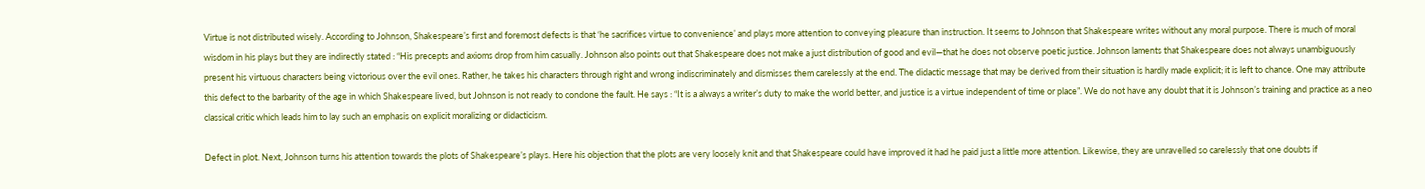Virtue is not distributed wisely. According to Johnson, Shakespeare’s first and foremost defects is that ‘he sacrifices virtue to convenience’ and plays more attention to conveying pleasure than instruction. It seems to Johnson that Shakespeare writes without any moral purpose. There is much of moral wisdom in his plays but they are indirectly stated : “His precepts and axioms drop from him casually. Johnson also points out that Shakespeare does not make a just distribution of good and evil—that he does not observe poetic justice. Johnson laments that Shakespeare does not always unambiguously present his virtuous characters being victorious over the evil ones. Rather, he takes his characters through right and wrong indiscriminately and dismisses them carelessly at the end. The didactic message that may be derived from their situation is hardly made explicit; it is left to chance. One may attribute this defect to the barbarity of the age in which Shakespeare lived, but Johnson is not ready to condone the fault. He says : “It is a always a writer’s duty to make the world better, and justice is a virtue independent of time or place”. We do not have any doubt that it is Johnson’s training and practice as a neo classical critic which leads him to lay such an emphasis on explicit moralizing or didacticism.

Defect in plot. Next, Johnson turns his attention towards the plots of Shakespeare’s plays. Here his objection that the plots are very loosely knit and that Shakespeare could have improved it had he paid just a little more attention. Likewise, they are unravelled so carelessly that one doubts if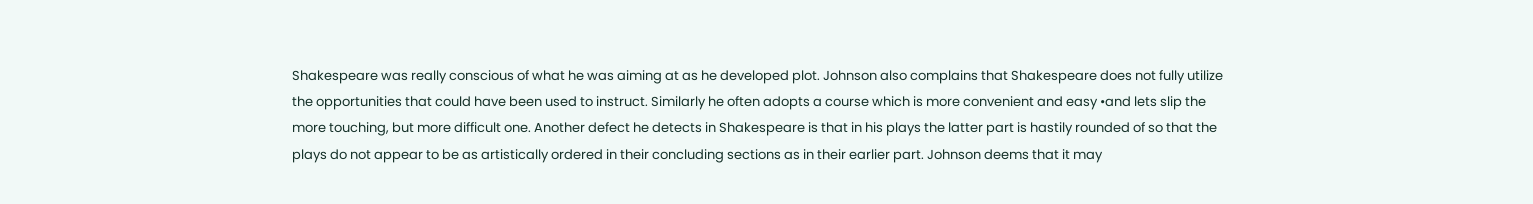Shakespeare was really conscious of what he was aiming at as he developed plot. Johnson also complains that Shakespeare does not fully utilize the opportunities that could have been used to instruct. Similarly he often adopts a course which is more convenient and easy •and lets slip the more touching, but more difficult one. Another defect he detects in Shakespeare is that in his plays the latter part is hastily rounded of so that the plays do not appear to be as artistically ordered in their concluding sections as in their earlier part. Johnson deems that it may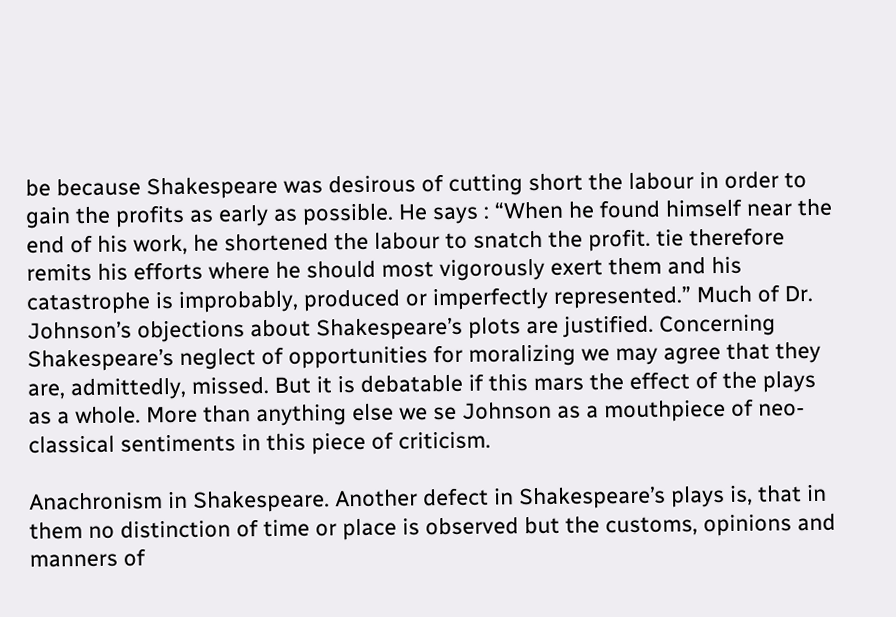be because Shakespeare was desirous of cutting short the labour in order to gain the profits as early as possible. He says : “When he found himself near the end of his work, he shortened the labour to snatch the profit. tie therefore remits his efforts where he should most vigorously exert them and his catastrophe is improbably, produced or imperfectly represented.” Much of Dr. Johnson’s objections about Shakespeare’s plots are justified. Concerning Shakespeare’s neglect of opportunities for moralizing we may agree that they are, admittedly, missed. But it is debatable if this mars the effect of the plays as a whole. More than anything else we se Johnson as a mouthpiece of neo-classical sentiments in this piece of criticism.

Anachronism in Shakespeare. Another defect in Shakespeare’s plays is, that in them no distinction of time or place is observed but the customs, opinions and manners of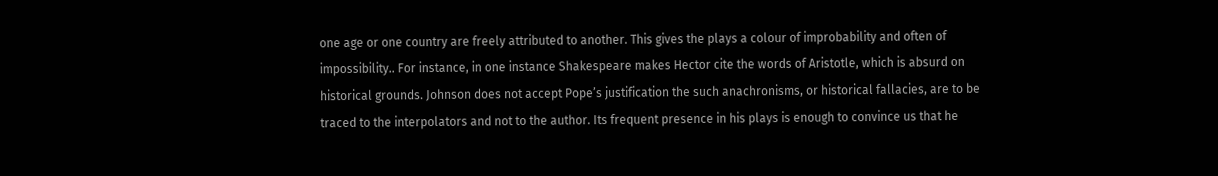one age or one country are freely attributed to another. This gives the plays a colour of improbability and often of impossibility.. For instance, in one instance Shakespeare makes Hector cite the words of Aristotle, which is absurd on historical grounds. Johnson does not accept Pope’s justification the such anachronisms, or historical fallacies, are to be traced to the interpolators and not to the author. Its frequent presence in his plays is enough to convince us that he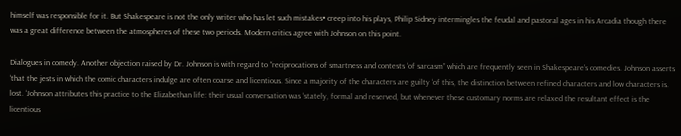himself was responsible for it. But Shakespeare is not the only writer who has let such mistakes• creep into his plays, Philip Sidney intermingles the feudal and pastoral ages in his Arcadia though there was a great difference between the atmospheres of these two periods. Modern critics agree with Johnson on this point.

Dialogues in comedy. Another objection raised by Dr. Johnson is with regard to “reciprocations of smartness and contests ‘of sarcasm” which are frequently seen in Shakespeare’s comedies. Johnson asserts ‘that the jests in which the comic characters indulge are often coarse and licentious. Since a majority of the characters are guilty ‘of this, the distinction between refined characters and low characters is. lost. ‘Johnson attributes this practice to the Elizabethan life: their usual conversation was ‘stately, formal and reserved, but whenever these customary norms are relaxed the resultant effect is the licentious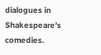dialogues in Shakespeare’s comedies.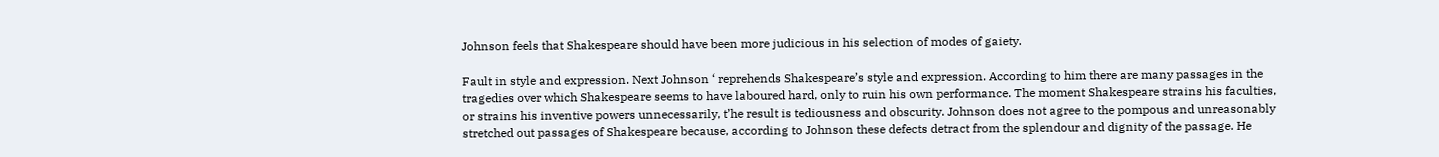Johnson feels that Shakespeare should have been more judicious in his selection of modes of gaiety.

Fault in style and expression. Next Johnson ‘ reprehends Shakespeare’s style and expression. According to him there are many passages in the tragedies over which Shakespeare seems to have laboured hard, only to ruin his own performance. The moment Shakespeare strains his faculties, or strains his inventive powers unnecessarily, t’he result is tediousness and obscurity. Johnson does not agree to the pompous and unreasonably stretched out passages of Shakespeare because, according to Johnson these defects detract from the splendour and dignity of the passage. He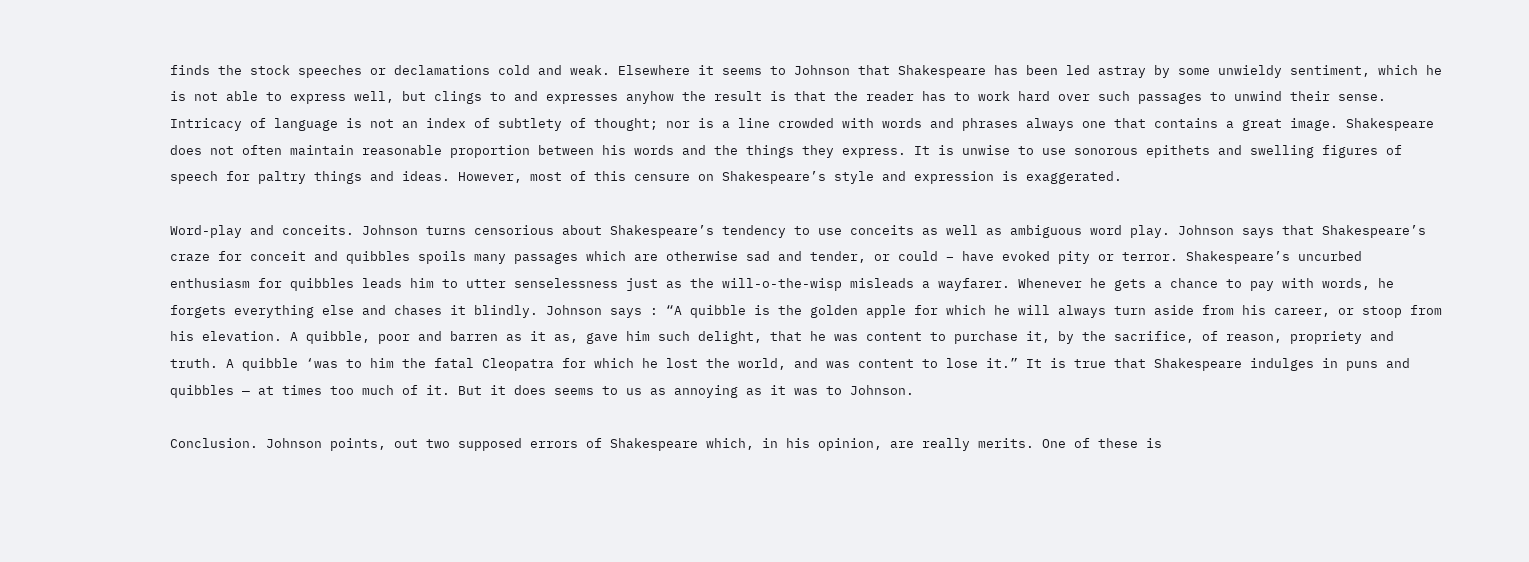finds the stock speeches or declamations cold and weak. Elsewhere it seems to Johnson that Shakespeare has been led astray by some unwieldy sentiment, which he is not able to express well, but clings to and expresses anyhow the result is that the reader has to work hard over such passages to unwind their sense. Intricacy of language is not an index of subtlety of thought; nor is a line crowded with words and phrases always one that contains a great image. Shakespeare does not often maintain reasonable proportion between his words and the things they express. It is unwise to use sonorous epithets and swelling figures of speech for paltry things and ideas. However, most of this censure on Shakespeare’s style and expression is exaggerated.

Word-play and conceits. Johnson turns censorious about Shakespeare’s tendency to use conceits as well as ambiguous word play. Johnson says that Shakespeare’s craze for conceit and quibbles spoils many passages which are otherwise sad and tender, or could – have evoked pity or terror. Shakespeare’s uncurbed enthusiasm for quibbles leads him to utter senselessness just as the will-o-the-wisp misleads a wayfarer. Whenever he gets a chance to pay with words, he forgets everything else and chases it blindly. Johnson says : “A quibble is the golden apple for which he will always turn aside from his career, or stoop from his elevation. A quibble, poor and barren as it as, gave him such delight, that he was content to purchase it, by the sacrifice, of reason, propriety and truth. A quibble ‘was to him the fatal Cleopatra for which he lost the world, and was content to lose it.” It is true that Shakespeare indulges in puns and quibbles — at times too much of it. But it does seems to us as annoying as it was to Johnson.

Conclusion. Johnson points, out two supposed errors of Shakespeare which, in his opinion, are really merits. One of these is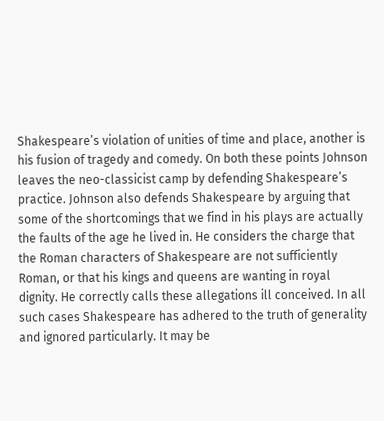Shakespeare’s violation of unities of time and place, another is his fusion of tragedy and comedy. On both these points Johnson leaves the neo-classicist camp by defending Shakespeare’s practice. Johnson also defends Shakespeare by arguing that some of the shortcomings that we find in his plays are actually the faults of the age he lived in. He considers the charge that the Roman characters of Shakespeare are not sufficiently Roman, or that his kings and queens are wanting in royal dignity. He correctly calls these allegations ill conceived. In all such cases Shakespeare has adhered to the truth of generality and ignored particularly. It may be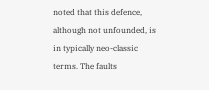noted that this defence, although not unfounded, is in typically neo-classic terms. The faults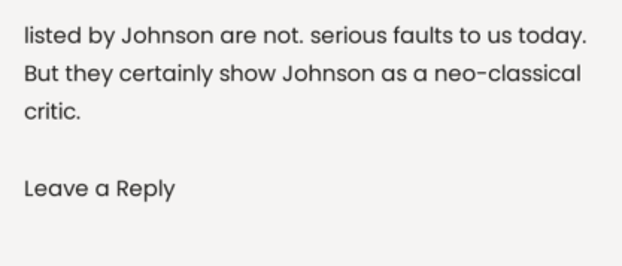listed by Johnson are not. serious faults to us today. But they certainly show Johnson as a neo-classical critic.

Leave a Reply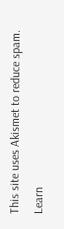This site uses Akismet to reduce spam. Learn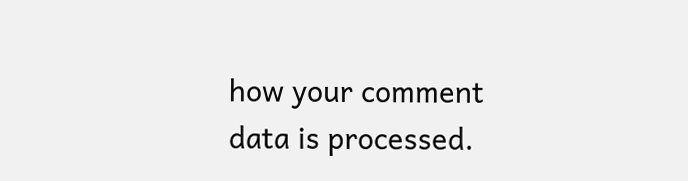how your comment data is processed.